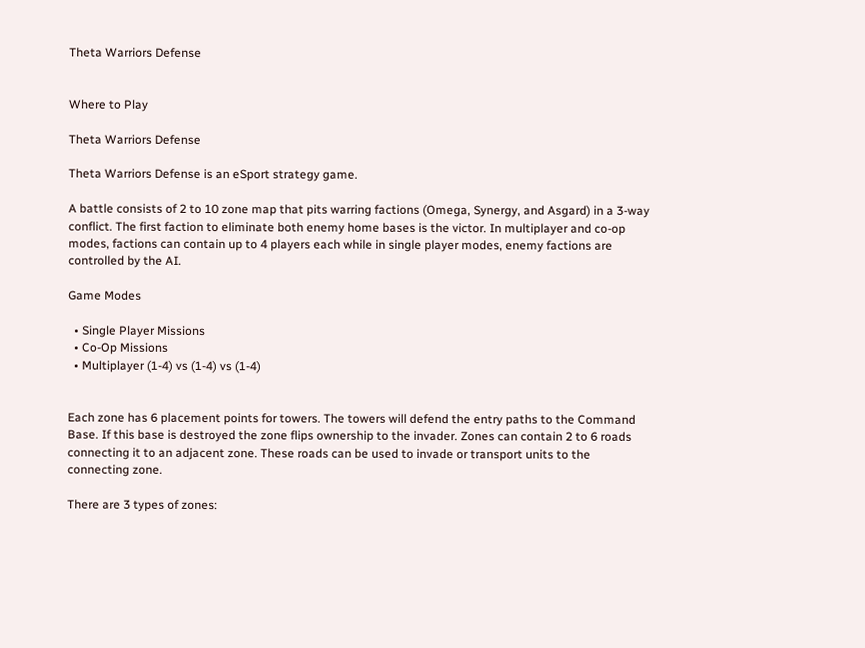Theta Warriors Defense


Where to Play

Theta Warriors Defense

Theta Warriors Defense is an eSport strategy game.

A battle consists of 2 to 10 zone map that pits warring factions (Omega, Synergy, and Asgard) in a 3-way conflict. The first faction to eliminate both enemy home bases is the victor. In multiplayer and co-op modes, factions can contain up to 4 players each while in single player modes, enemy factions are controlled by the AI.

Game Modes

  • Single Player Missions
  • Co-Op Missions
  • Multiplayer (1-4) vs (1-4) vs (1-4)


Each zone has 6 placement points for towers. The towers will defend the entry paths to the Command Base. If this base is destroyed the zone flips ownership to the invader. Zones can contain 2 to 6 roads connecting it to an adjacent zone. These roads can be used to invade or transport units to the connecting zone.

There are 3 types of zones: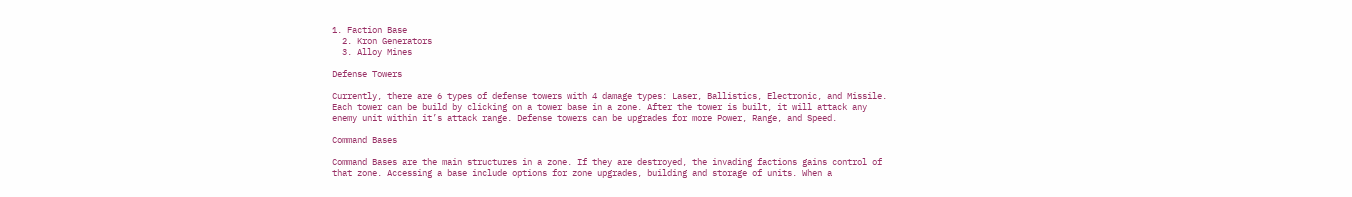1. Faction Base
  2. Kron Generators
  3. Alloy Mines

Defense Towers

Currently, there are 6 types of defense towers with 4 damage types: Laser, Ballistics, Electronic, and Missile. Each tower can be build by clicking on a tower base in a zone. After the tower is built, it will attack any enemy unit within it’s attack range. Defense towers can be upgrades for more Power, Range, and Speed.

Command Bases

Command Bases are the main structures in a zone. If they are destroyed, the invading factions gains control of that zone. Accessing a base include options for zone upgrades, building and storage of units. When a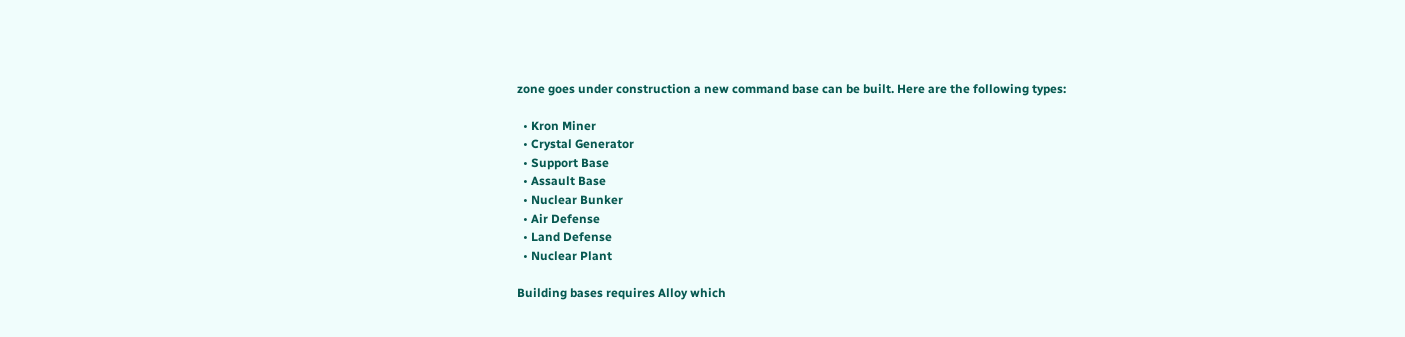zone goes under construction a new command base can be built. Here are the following types:

  • Kron Miner
  • Crystal Generator
  • Support Base
  • Assault Base
  • Nuclear Bunker
  • Air Defense
  • Land Defense
  • Nuclear Plant

Building bases requires Alloy which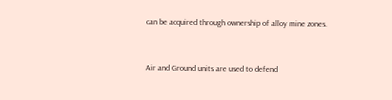can be acquired through ownership of alloy mine zones.


Air and Ground units are used to defend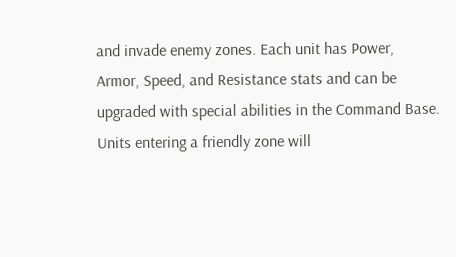and invade enemy zones. Each unit has Power, Armor, Speed, and Resistance stats and can be upgraded with special abilities in the Command Base. Units entering a friendly zone will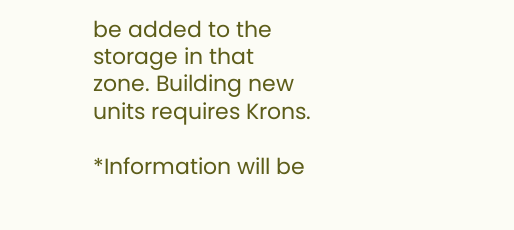be added to the storage in that zone. Building new units requires Krons.

*Information will be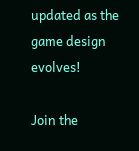updated as the game design evolves!

Join the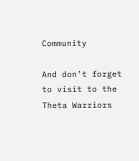Community

And don’t forget to visit to the Theta Warriors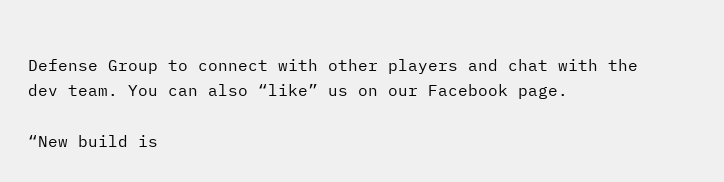Defense Group to connect with other players and chat with the dev team. You can also “like” us on our Facebook page.

“New build is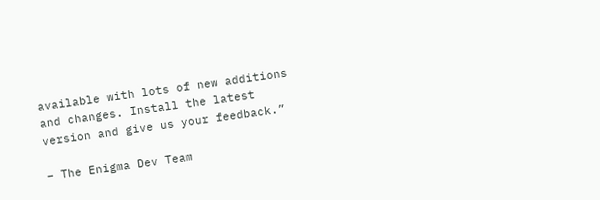available with lots of new additions and changes. Install the latest version and give us your feedback.”

– The Enigma Dev Team